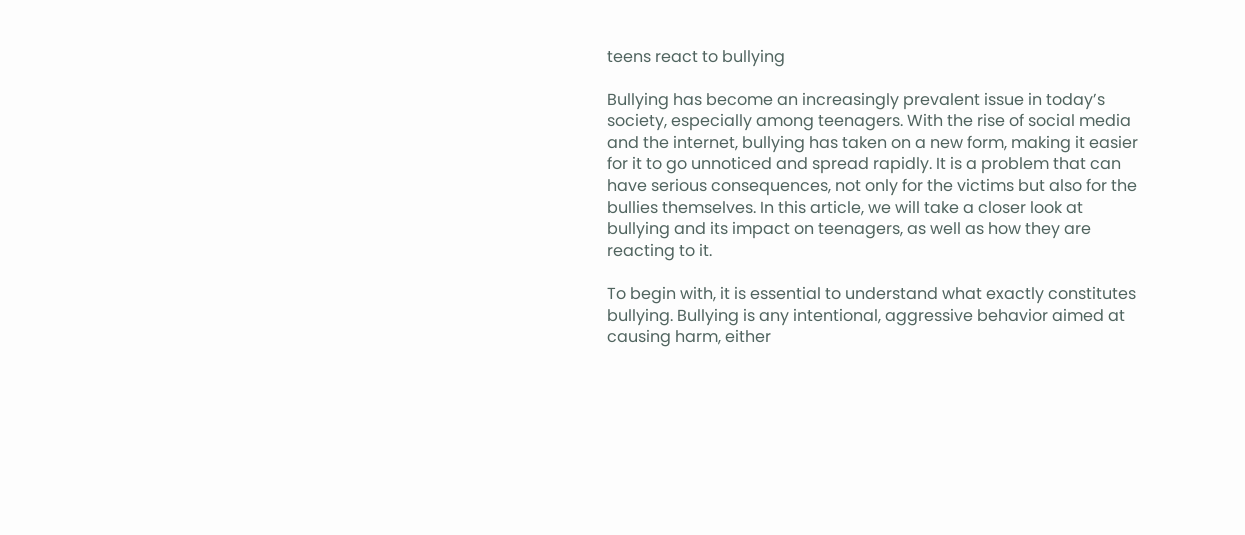teens react to bullying

Bullying has become an increasingly prevalent issue in today’s society, especially among teenagers. With the rise of social media and the internet, bullying has taken on a new form, making it easier for it to go unnoticed and spread rapidly. It is a problem that can have serious consequences, not only for the victims but also for the bullies themselves. In this article, we will take a closer look at bullying and its impact on teenagers, as well as how they are reacting to it.

To begin with, it is essential to understand what exactly constitutes bullying. Bullying is any intentional, aggressive behavior aimed at causing harm, either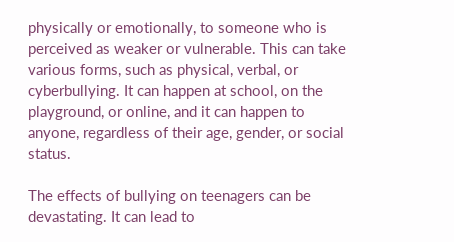physically or emotionally, to someone who is perceived as weaker or vulnerable. This can take various forms, such as physical, verbal, or cyberbullying. It can happen at school, on the playground, or online, and it can happen to anyone, regardless of their age, gender, or social status.

The effects of bullying on teenagers can be devastating. It can lead to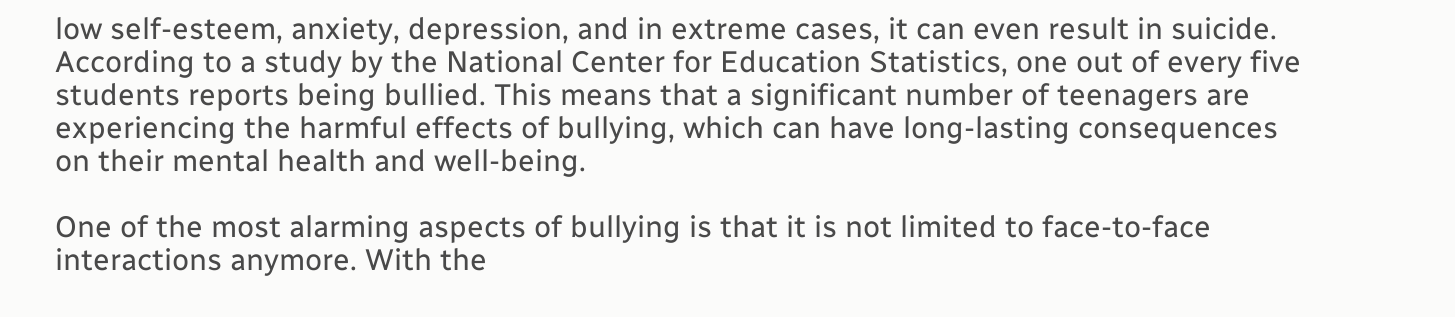low self-esteem, anxiety, depression, and in extreme cases, it can even result in suicide. According to a study by the National Center for Education Statistics, one out of every five students reports being bullied. This means that a significant number of teenagers are experiencing the harmful effects of bullying, which can have long-lasting consequences on their mental health and well-being.

One of the most alarming aspects of bullying is that it is not limited to face-to-face interactions anymore. With the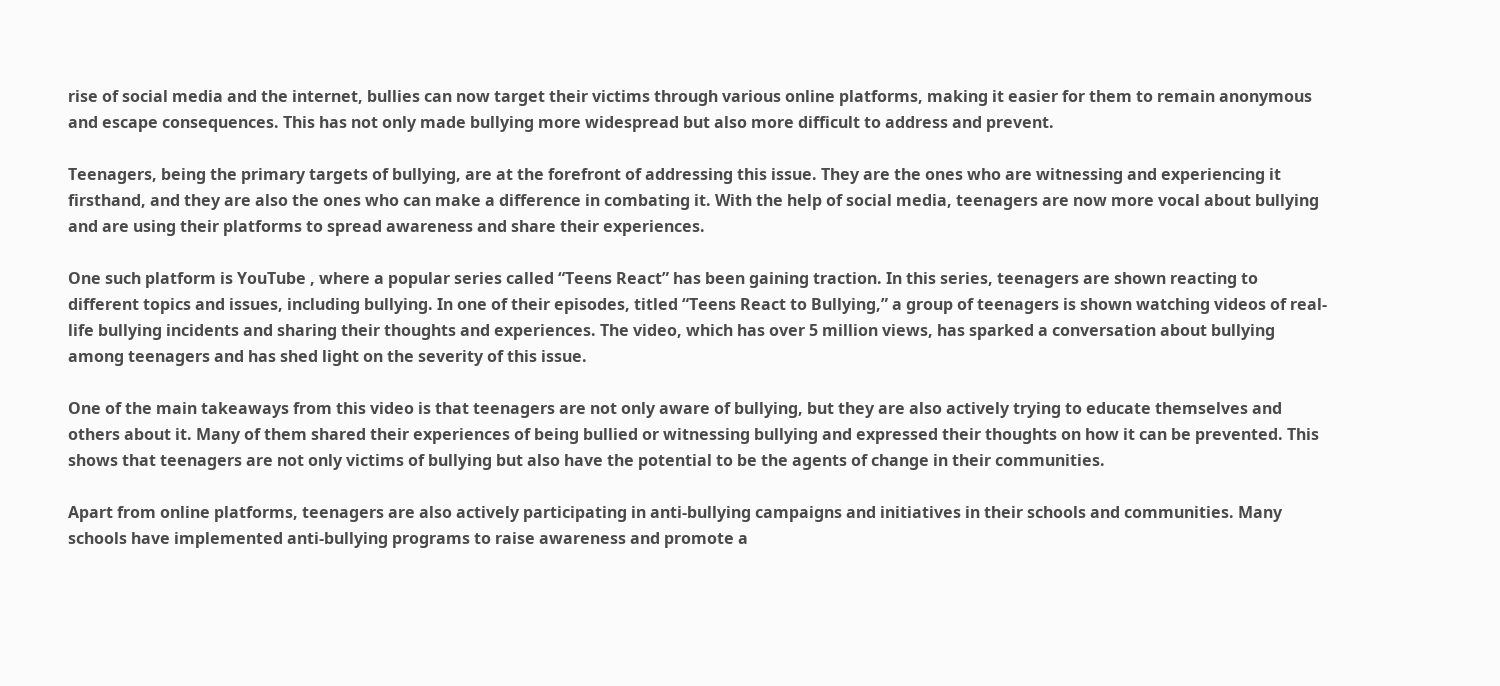rise of social media and the internet, bullies can now target their victims through various online platforms, making it easier for them to remain anonymous and escape consequences. This has not only made bullying more widespread but also more difficult to address and prevent.

Teenagers, being the primary targets of bullying, are at the forefront of addressing this issue. They are the ones who are witnessing and experiencing it firsthand, and they are also the ones who can make a difference in combating it. With the help of social media, teenagers are now more vocal about bullying and are using their platforms to spread awareness and share their experiences.

One such platform is YouTube , where a popular series called “Teens React” has been gaining traction. In this series, teenagers are shown reacting to different topics and issues, including bullying. In one of their episodes, titled “Teens React to Bullying,” a group of teenagers is shown watching videos of real-life bullying incidents and sharing their thoughts and experiences. The video, which has over 5 million views, has sparked a conversation about bullying among teenagers and has shed light on the severity of this issue.

One of the main takeaways from this video is that teenagers are not only aware of bullying, but they are also actively trying to educate themselves and others about it. Many of them shared their experiences of being bullied or witnessing bullying and expressed their thoughts on how it can be prevented. This shows that teenagers are not only victims of bullying but also have the potential to be the agents of change in their communities.

Apart from online platforms, teenagers are also actively participating in anti-bullying campaigns and initiatives in their schools and communities. Many schools have implemented anti-bullying programs to raise awareness and promote a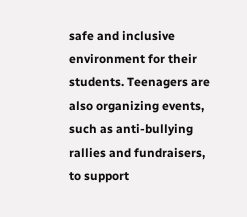safe and inclusive environment for their students. Teenagers are also organizing events, such as anti-bullying rallies and fundraisers, to support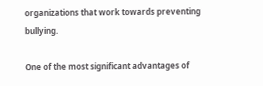organizations that work towards preventing bullying.

One of the most significant advantages of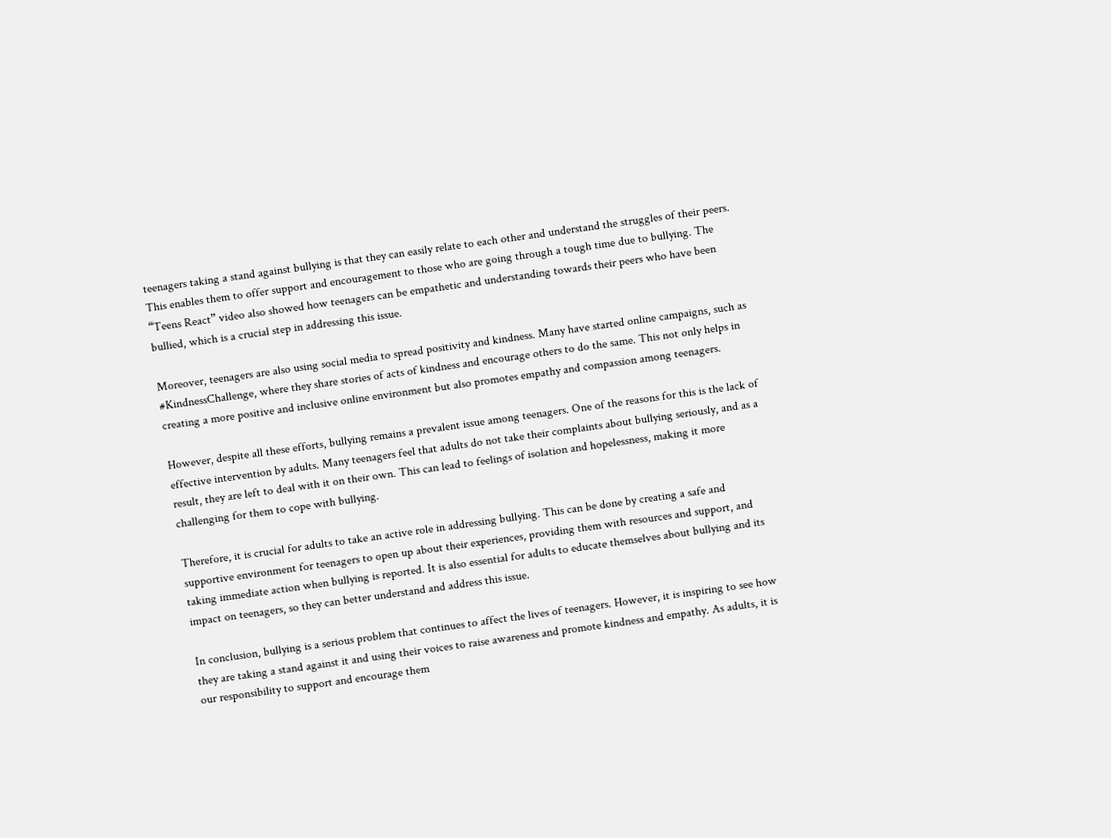teenagers taking a stand against bullying is that they can easily relate to each other and understand the struggles of their peers. This enables them to offer support and encouragement to those who are going through a tough time due to bullying. The “Teens React” video also showed how teenagers can be empathetic and understanding towards their peers who have been bullied, which is a crucial step in addressing this issue.

Moreover, teenagers are also using social media to spread positivity and kindness. Many have started online campaigns, such as #KindnessChallenge, where they share stories of acts of kindness and encourage others to do the same. This not only helps in creating a more positive and inclusive online environment but also promotes empathy and compassion among teenagers.

However, despite all these efforts, bullying remains a prevalent issue among teenagers. One of the reasons for this is the lack of effective intervention by adults. Many teenagers feel that adults do not take their complaints about bullying seriously, and as a result, they are left to deal with it on their own. This can lead to feelings of isolation and hopelessness, making it more challenging for them to cope with bullying.

Therefore, it is crucial for adults to take an active role in addressing bullying. This can be done by creating a safe and supportive environment for teenagers to open up about their experiences, providing them with resources and support, and taking immediate action when bullying is reported. It is also essential for adults to educate themselves about bullying and its impact on teenagers, so they can better understand and address this issue.

In conclusion, bullying is a serious problem that continues to affect the lives of teenagers. However, it is inspiring to see how they are taking a stand against it and using their voices to raise awareness and promote kindness and empathy. As adults, it is our responsibility to support and encourage them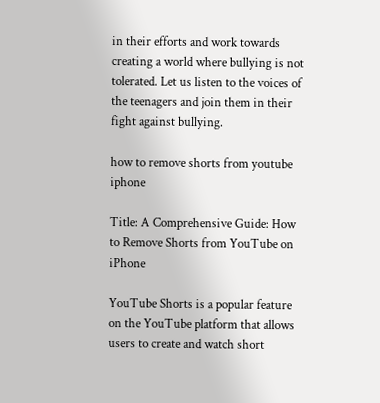in their efforts and work towards creating a world where bullying is not tolerated. Let us listen to the voices of the teenagers and join them in their fight against bullying.

how to remove shorts from youtube iphone

Title: A Comprehensive Guide: How to Remove Shorts from YouTube on iPhone

YouTube Shorts is a popular feature on the YouTube platform that allows users to create and watch short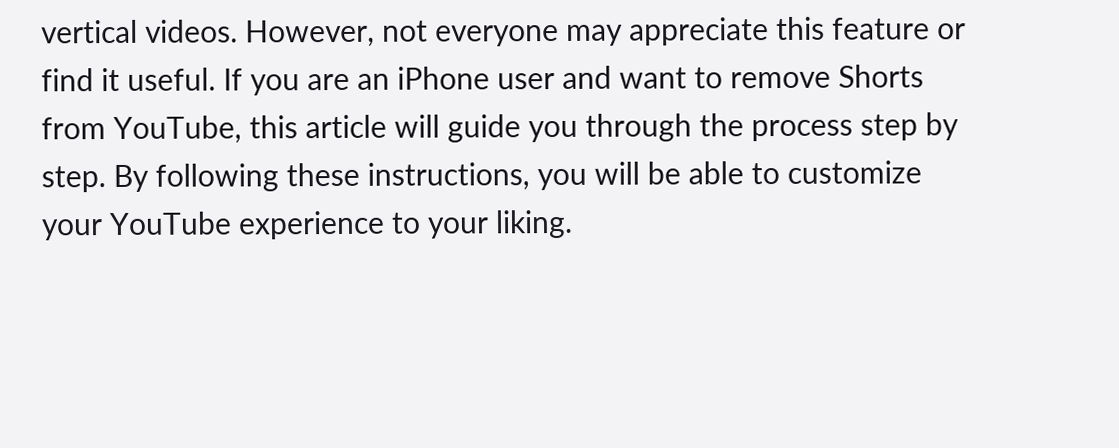vertical videos. However, not everyone may appreciate this feature or find it useful. If you are an iPhone user and want to remove Shorts from YouTube, this article will guide you through the process step by step. By following these instructions, you will be able to customize your YouTube experience to your liking.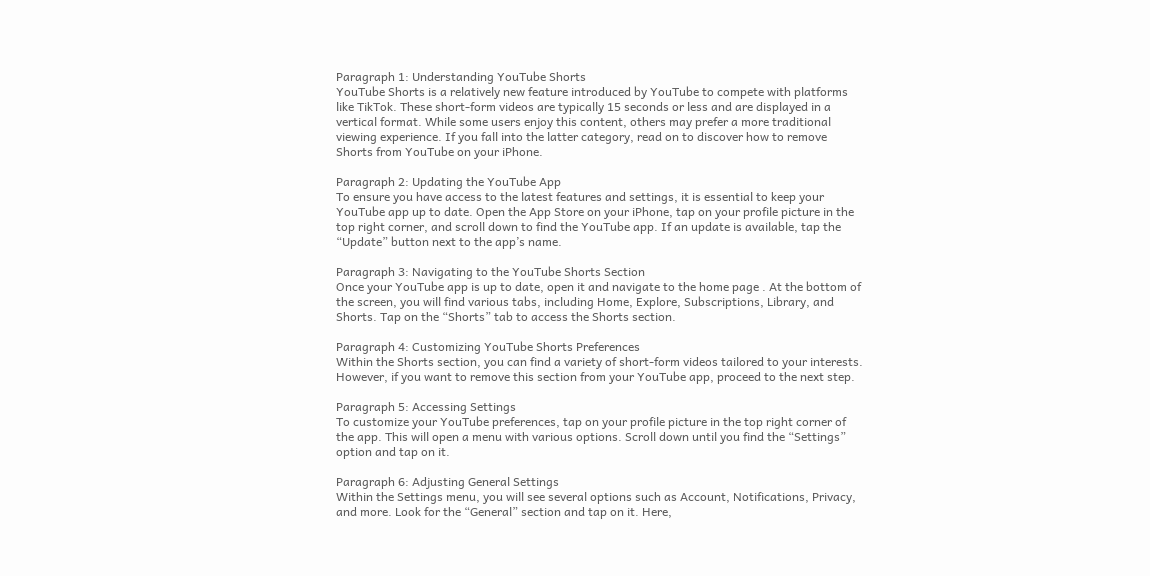Paragraph 1: Understanding YouTube Shorts
YouTube Shorts is a relatively new feature introduced by YouTube to compete with platforms like TikTok. These short-form videos are typically 15 seconds or less and are displayed in a vertical format. While some users enjoy this content, others may prefer a more traditional viewing experience. If you fall into the latter category, read on to discover how to remove Shorts from YouTube on your iPhone.

Paragraph 2: Updating the YouTube App
To ensure you have access to the latest features and settings, it is essential to keep your YouTube app up to date. Open the App Store on your iPhone, tap on your profile picture in the top right corner, and scroll down to find the YouTube app. If an update is available, tap the “Update” button next to the app’s name.

Paragraph 3: Navigating to the YouTube Shorts Section
Once your YouTube app is up to date, open it and navigate to the home page . At the bottom of the screen, you will find various tabs, including Home, Explore, Subscriptions, Library, and Shorts. Tap on the “Shorts” tab to access the Shorts section.

Paragraph 4: Customizing YouTube Shorts Preferences
Within the Shorts section, you can find a variety of short-form videos tailored to your interests. However, if you want to remove this section from your YouTube app, proceed to the next step.

Paragraph 5: Accessing Settings
To customize your YouTube preferences, tap on your profile picture in the top right corner of the app. This will open a menu with various options. Scroll down until you find the “Settings” option and tap on it.

Paragraph 6: Adjusting General Settings
Within the Settings menu, you will see several options such as Account, Notifications, Privacy, and more. Look for the “General” section and tap on it. Here,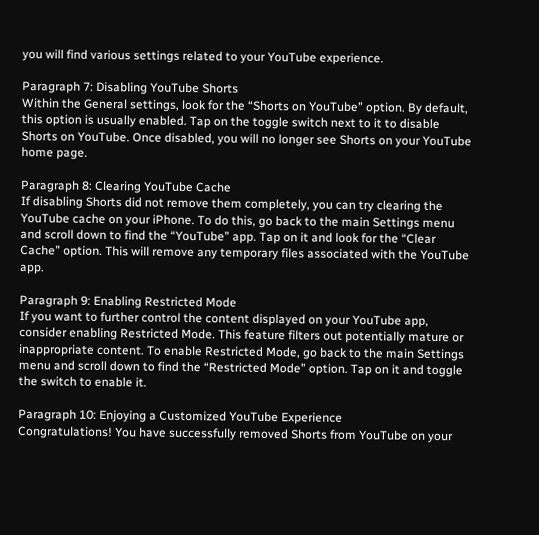you will find various settings related to your YouTube experience.

Paragraph 7: Disabling YouTube Shorts
Within the General settings, look for the “Shorts on YouTube” option. By default, this option is usually enabled. Tap on the toggle switch next to it to disable Shorts on YouTube. Once disabled, you will no longer see Shorts on your YouTube home page.

Paragraph 8: Clearing YouTube Cache
If disabling Shorts did not remove them completely, you can try clearing the YouTube cache on your iPhone. To do this, go back to the main Settings menu and scroll down to find the “YouTube” app. Tap on it and look for the “Clear Cache” option. This will remove any temporary files associated with the YouTube app.

Paragraph 9: Enabling Restricted Mode
If you want to further control the content displayed on your YouTube app, consider enabling Restricted Mode. This feature filters out potentially mature or inappropriate content. To enable Restricted Mode, go back to the main Settings menu and scroll down to find the “Restricted Mode” option. Tap on it and toggle the switch to enable it.

Paragraph 10: Enjoying a Customized YouTube Experience
Congratulations! You have successfully removed Shorts from YouTube on your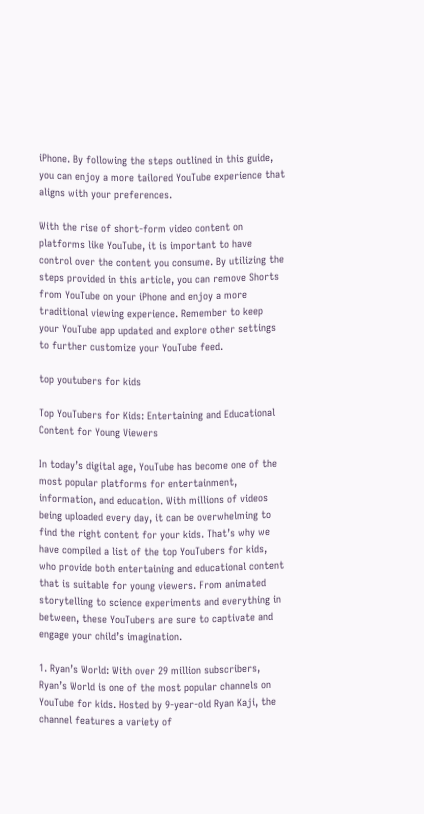iPhone. By following the steps outlined in this guide, you can enjoy a more tailored YouTube experience that aligns with your preferences.

With the rise of short-form video content on platforms like YouTube, it is important to have control over the content you consume. By utilizing the steps provided in this article, you can remove Shorts from YouTube on your iPhone and enjoy a more traditional viewing experience. Remember to keep your YouTube app updated and explore other settings to further customize your YouTube feed.

top youtubers for kids

Top YouTubers for Kids: Entertaining and Educational Content for Young Viewers

In today’s digital age, YouTube has become one of the most popular platforms for entertainment, information, and education. With millions of videos being uploaded every day, it can be overwhelming to find the right content for your kids. That’s why we have compiled a list of the top YouTubers for kids, who provide both entertaining and educational content that is suitable for young viewers. From animated storytelling to science experiments and everything in between, these YouTubers are sure to captivate and engage your child’s imagination.

1. Ryan’s World: With over 29 million subscribers, Ryan’s World is one of the most popular channels on YouTube for kids. Hosted by 9-year-old Ryan Kaji, the channel features a variety of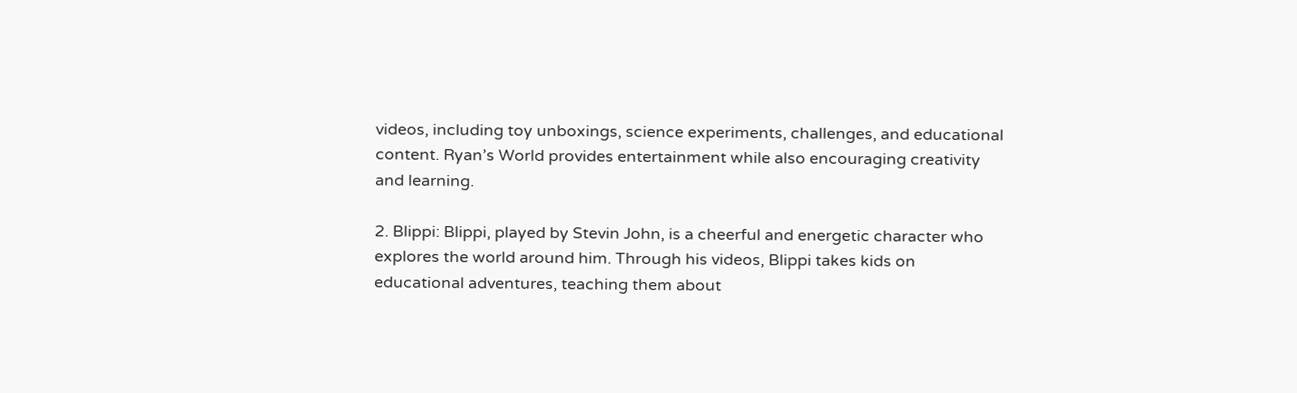videos, including toy unboxings, science experiments, challenges, and educational content. Ryan’s World provides entertainment while also encouraging creativity and learning.

2. Blippi: Blippi, played by Stevin John, is a cheerful and energetic character who explores the world around him. Through his videos, Blippi takes kids on educational adventures, teaching them about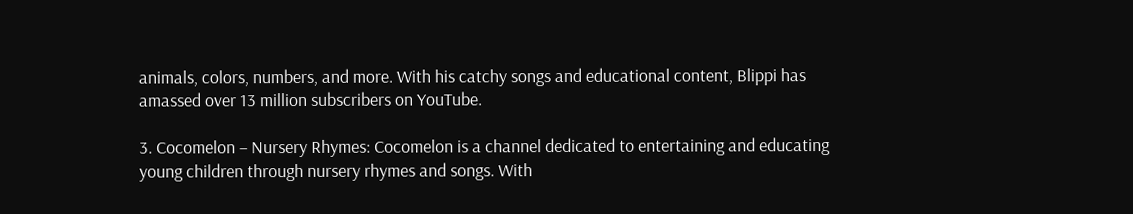animals, colors, numbers, and more. With his catchy songs and educational content, Blippi has amassed over 13 million subscribers on YouTube.

3. Cocomelon – Nursery Rhymes: Cocomelon is a channel dedicated to entertaining and educating young children through nursery rhymes and songs. With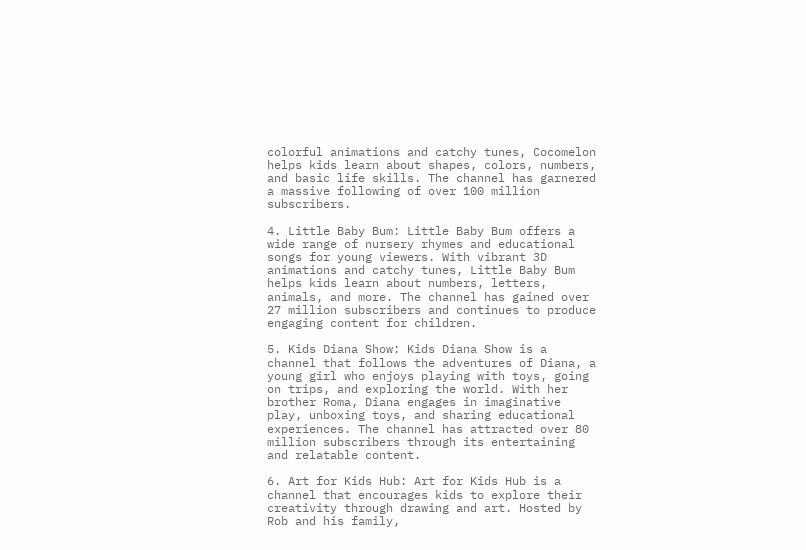colorful animations and catchy tunes, Cocomelon helps kids learn about shapes, colors, numbers, and basic life skills. The channel has garnered a massive following of over 100 million subscribers.

4. Little Baby Bum: Little Baby Bum offers a wide range of nursery rhymes and educational songs for young viewers. With vibrant 3D animations and catchy tunes, Little Baby Bum helps kids learn about numbers, letters, animals, and more. The channel has gained over 27 million subscribers and continues to produce engaging content for children.

5. Kids Diana Show: Kids Diana Show is a channel that follows the adventures of Diana, a young girl who enjoys playing with toys, going on trips, and exploring the world. With her brother Roma, Diana engages in imaginative play, unboxing toys, and sharing educational experiences. The channel has attracted over 80 million subscribers through its entertaining and relatable content.

6. Art for Kids Hub: Art for Kids Hub is a channel that encourages kids to explore their creativity through drawing and art. Hosted by Rob and his family,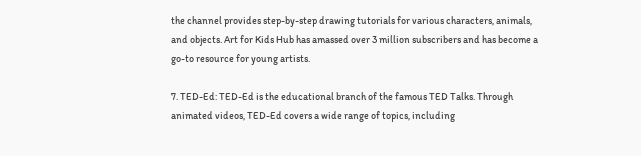the channel provides step-by-step drawing tutorials for various characters, animals, and objects. Art for Kids Hub has amassed over 3 million subscribers and has become a go-to resource for young artists.

7. TED-Ed: TED-Ed is the educational branch of the famous TED Talks. Through animated videos, TED-Ed covers a wide range of topics, including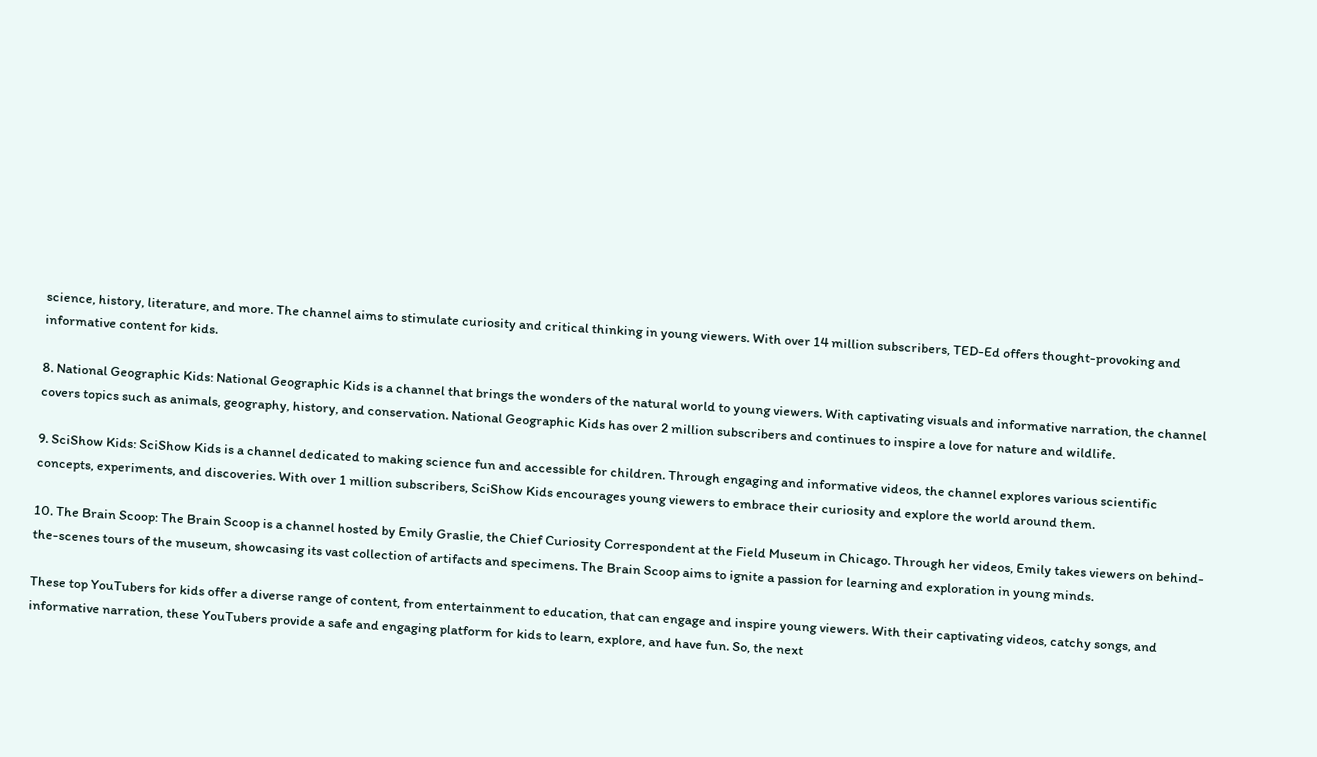science, history, literature, and more. The channel aims to stimulate curiosity and critical thinking in young viewers. With over 14 million subscribers, TED-Ed offers thought-provoking and informative content for kids.

8. National Geographic Kids: National Geographic Kids is a channel that brings the wonders of the natural world to young viewers. With captivating visuals and informative narration, the channel covers topics such as animals, geography, history, and conservation. National Geographic Kids has over 2 million subscribers and continues to inspire a love for nature and wildlife.

9. SciShow Kids: SciShow Kids is a channel dedicated to making science fun and accessible for children. Through engaging and informative videos, the channel explores various scientific concepts, experiments, and discoveries. With over 1 million subscribers, SciShow Kids encourages young viewers to embrace their curiosity and explore the world around them.

10. The Brain Scoop: The Brain Scoop is a channel hosted by Emily Graslie, the Chief Curiosity Correspondent at the Field Museum in Chicago. Through her videos, Emily takes viewers on behind-the-scenes tours of the museum, showcasing its vast collection of artifacts and specimens. The Brain Scoop aims to ignite a passion for learning and exploration in young minds.

These top YouTubers for kids offer a diverse range of content, from entertainment to education, that can engage and inspire young viewers. With their captivating videos, catchy songs, and informative narration, these YouTubers provide a safe and engaging platform for kids to learn, explore, and have fun. So, the next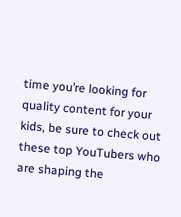time you’re looking for quality content for your kids, be sure to check out these top YouTubers who are shaping the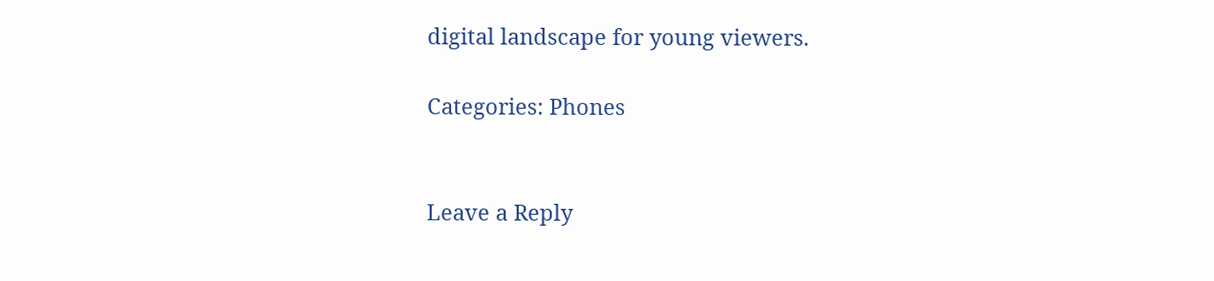digital landscape for young viewers.

Categories: Phones


Leave a Reply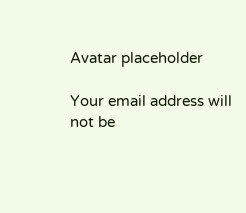Avatar placeholder

Your email address will not be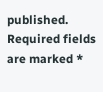published. Required fields are marked *